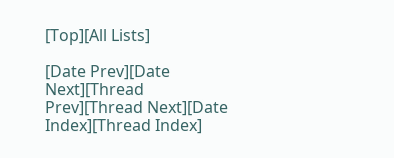[Top][All Lists]

[Date Prev][Date Next][Thread Prev][Thread Next][Date Index][Thread Index]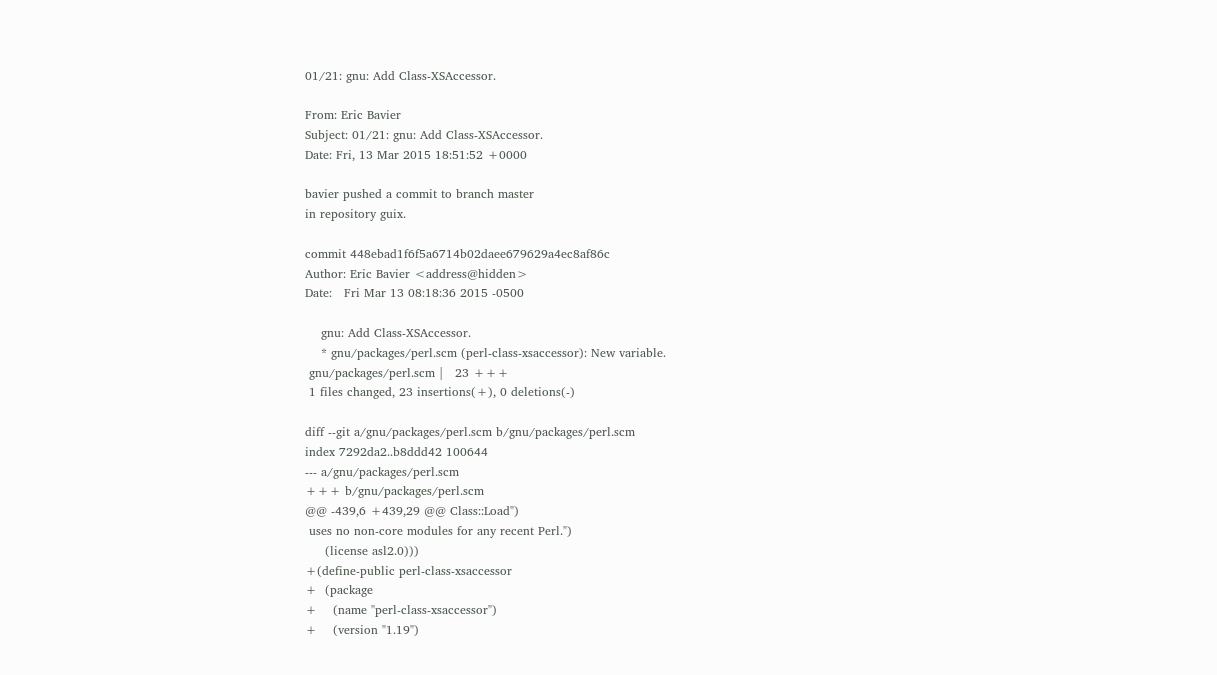01/21: gnu: Add Class-XSAccessor.

From: Eric Bavier
Subject: 01/21: gnu: Add Class-XSAccessor.
Date: Fri, 13 Mar 2015 18:51:52 +0000

bavier pushed a commit to branch master
in repository guix.

commit 448ebad1f6f5a6714b02daee679629a4ec8af86c
Author: Eric Bavier <address@hidden>
Date:   Fri Mar 13 08:18:36 2015 -0500

    gnu: Add Class-XSAccessor.
    * gnu/packages/perl.scm (perl-class-xsaccessor): New variable.
 gnu/packages/perl.scm |   23 +++
 1 files changed, 23 insertions(+), 0 deletions(-)

diff --git a/gnu/packages/perl.scm b/gnu/packages/perl.scm
index 7292da2..b8ddd42 100644
--- a/gnu/packages/perl.scm
+++ b/gnu/packages/perl.scm
@@ -439,6 +439,29 @@ Class::Load")
 uses no non-core modules for any recent Perl.")
     (license asl2.0)))
+(define-public perl-class-xsaccessor
+  (package
+    (name "perl-class-xsaccessor")
+    (version "1.19")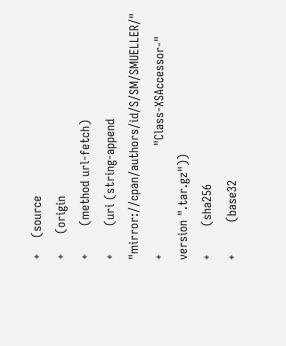+    (source
+     (origin
+       (method url-fetch)
+       (uri (string-append "mirror://cpan/authors/id/S/SM/SMUELLER/"
+                           "Class-XSAccessor-" version ".tar.gz"))
+       (sha256
+        (base32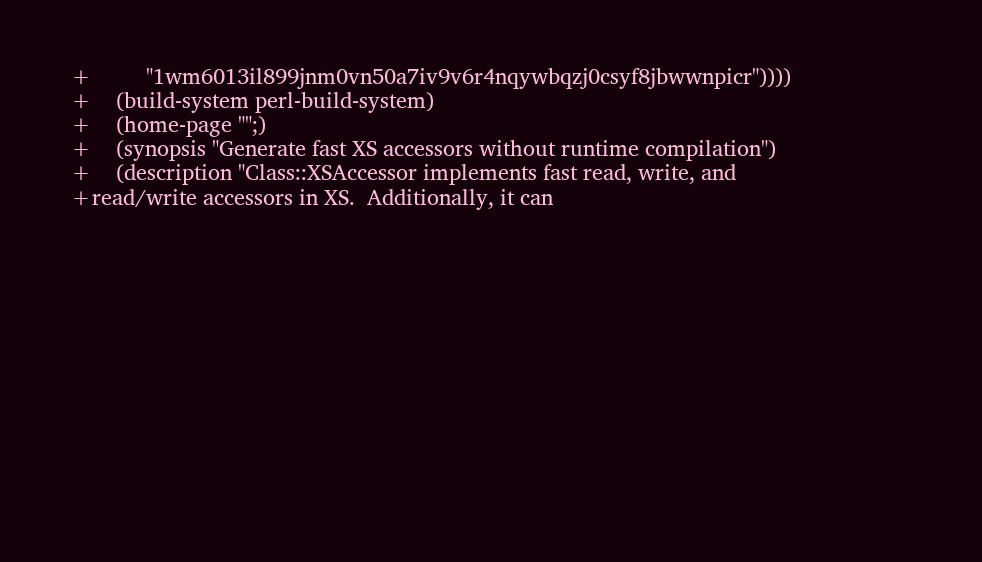+         "1wm6013il899jnm0vn50a7iv9v6r4nqywbqzj0csyf8jbwwnpicr"))))
+    (build-system perl-build-system)
+    (home-page "";)
+    (synopsis "Generate fast XS accessors without runtime compilation")
+    (description "Class::XSAccessor implements fast read, write, and
+read/write accessors in XS.  Additionally, it can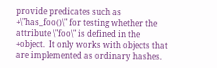provide predicates such as
+\"has_foo()\" for testing whether the attribute \"foo\" is defined in the
+object.  It only works with objects that are implemented as ordinary hashes.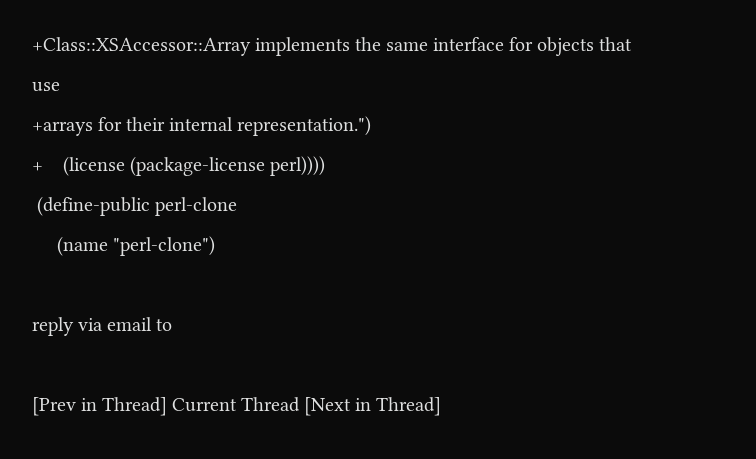+Class::XSAccessor::Array implements the same interface for objects that use
+arrays for their internal representation.")
+    (license (package-license perl))))
 (define-public perl-clone
     (name "perl-clone")

reply via email to

[Prev in Thread] Current Thread [Next in Thread]